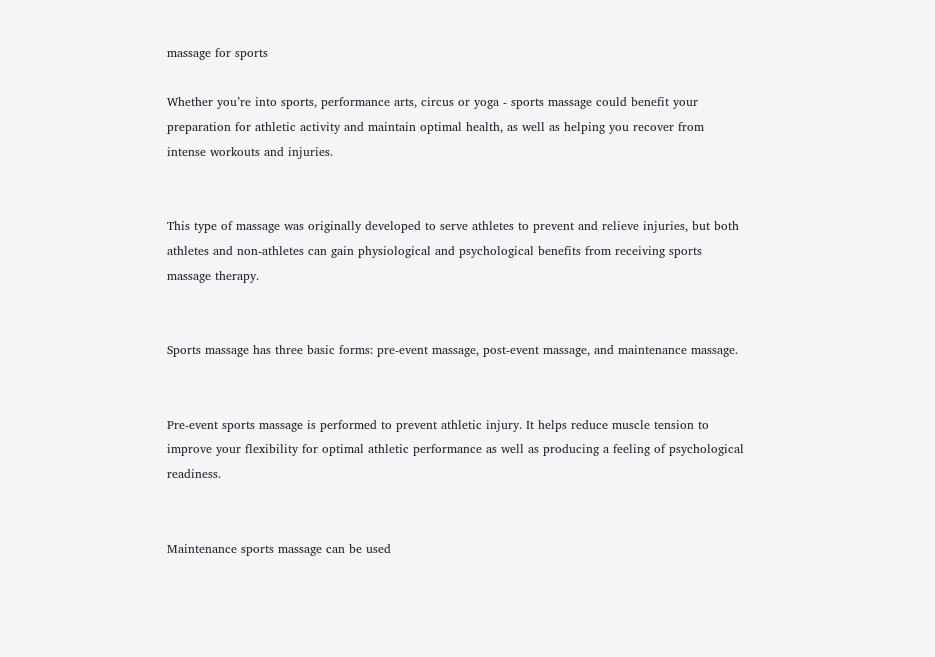massage for sports

Whether you’re into sports, performance arts, circus or yoga - sports massage could benefit your  preparation for athletic activity and maintain optimal health, as well as helping you recover from intense workouts and injuries.


This type of massage was originally developed to serve athletes to prevent and relieve injuries, but both athletes and non-athletes can gain physiological and psychological benefits from receiving sports massage therapy.


Sports massage has three basic forms: pre-event massage, post-event massage, and maintenance massage.


Pre-event sports massage is performed to prevent athletic injury. It helps reduce muscle tension to improve your flexibility for optimal athletic performance as well as producing a feeling of psychological readiness.


Maintenance sports massage can be used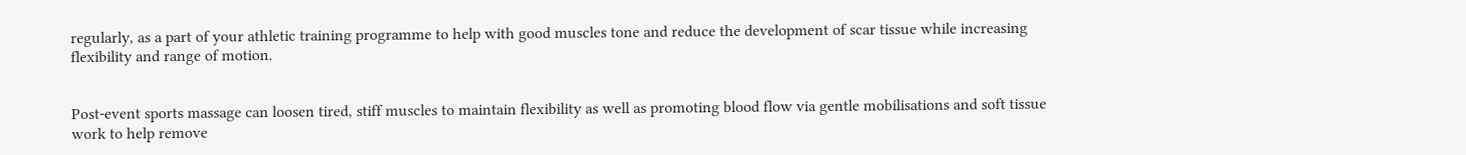regularly, as a part of your athletic training programme to help with good muscles tone and reduce the development of scar tissue while increasing flexibility and range of motion.


Post-event sports massage can loosen tired, stiff muscles to maintain flexibility as well as promoting blood flow via gentle mobilisations and soft tissue work to help remove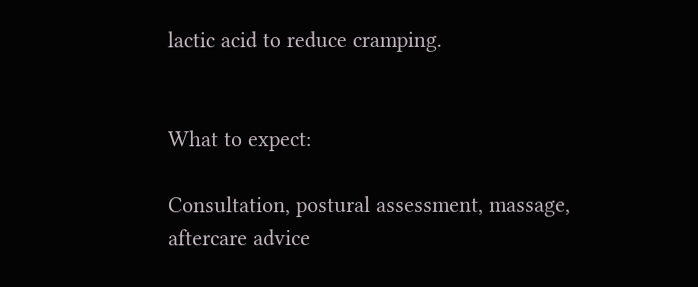lactic acid to reduce cramping.


What to expect:

Consultation, postural assessment, massage, aftercare advice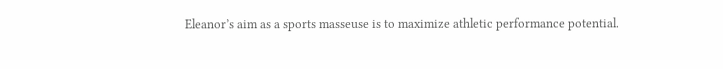Eleanor’s aim as a sports masseuse is to maximize athletic performance potential.